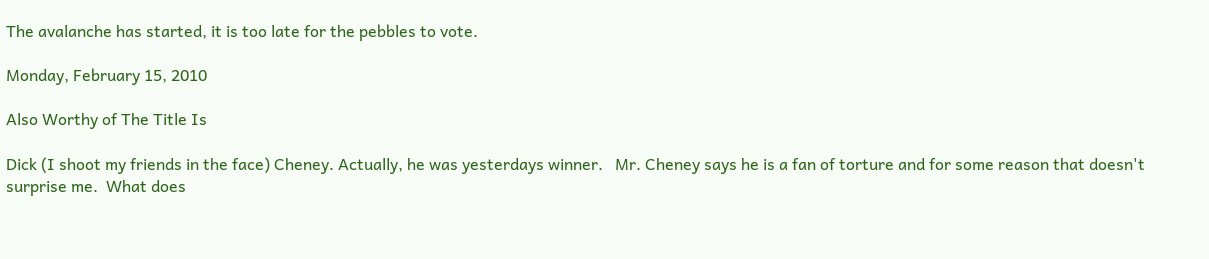The avalanche has started, it is too late for the pebbles to vote.

Monday, February 15, 2010

Also Worthy of The Title Is

Dick (I shoot my friends in the face) Cheney. Actually, he was yesterdays winner.   Mr. Cheney says he is a fan of torture and for some reason that doesn't surprise me.  What does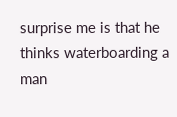surprise me is that he thinks waterboarding a man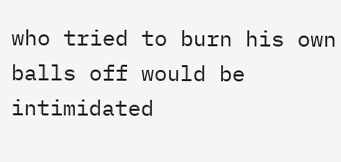who tried to burn his own balls off would be intimidated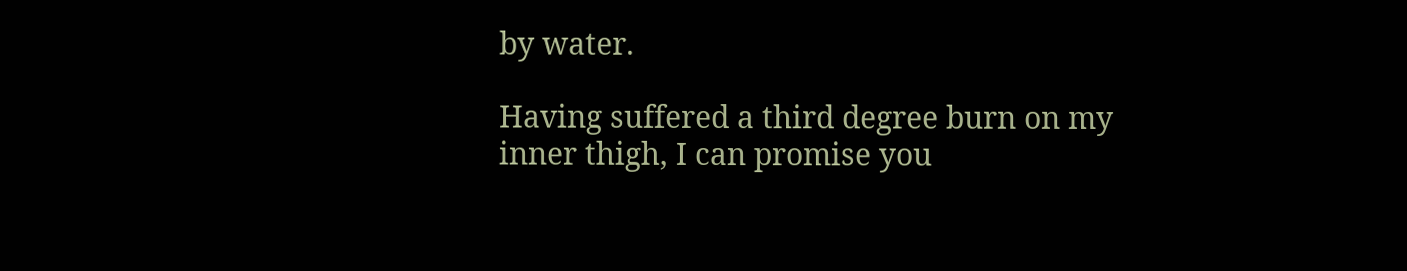by water.

Having suffered a third degree burn on my inner thigh, I can promise you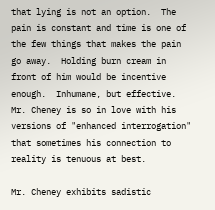that lying is not an option.  The pain is constant and time is one of the few things that makes the pain go away.  Holding burn cream in front of him would be incentive enough.  Inhumane, but effective.  Mr. Cheney is so in love with his versions of "enhanced interrogation" that sometimes his connection to reality is tenuous at best.

Mr. Cheney exhibits sadistic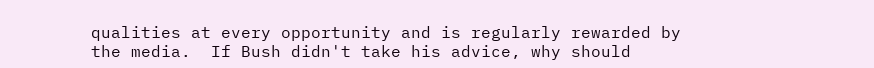qualities at every opportunity and is regularly rewarded by the media.  If Bush didn't take his advice, why should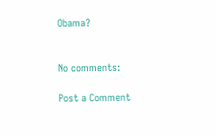Obama?


No comments:

Post a Comment